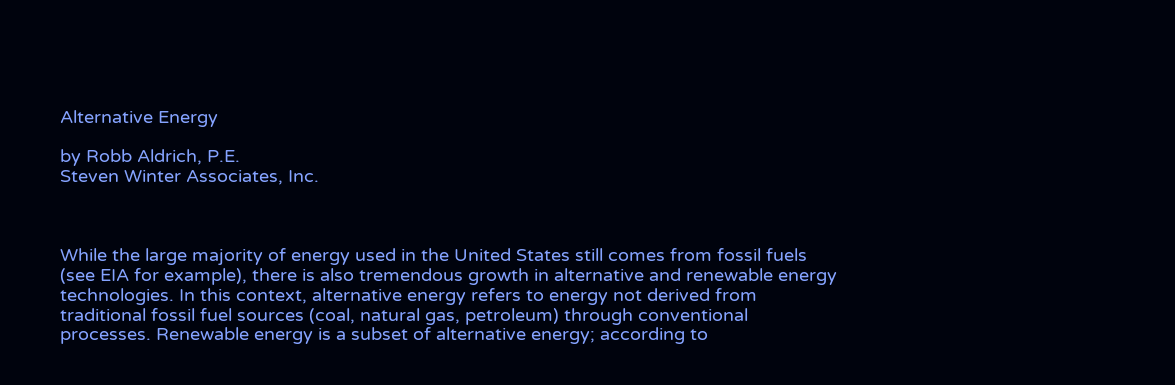Alternative Energy

by Robb Aldrich, P.E.
Steven Winter Associates, Inc.



While the large majority of energy used in the United States still comes from fossil fuels (see EIA for example), there is also tremendous growth in alternative and renewable energy technologies. In this context, alternative energy refers to energy not derived from traditional fossil fuel sources (coal, natural gas, petroleum) through conventional processes. Renewable energy is a subset of alternative energy; according to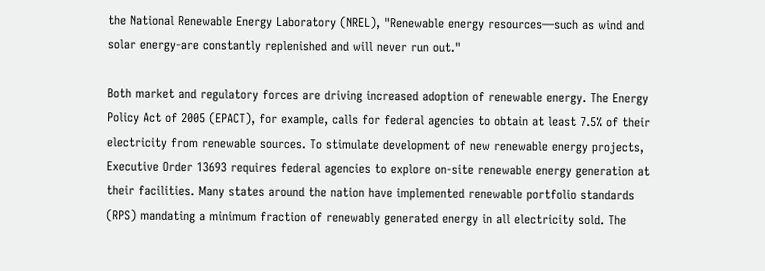the National Renewable Energy Laboratory (NREL), "Renewable energy resources—such as wind and solar energy-are constantly replenished and will never run out."

Both market and regulatory forces are driving increased adoption of renewable energy. The Energy Policy Act of 2005 (EPACT), for example, calls for federal agencies to obtain at least 7.5% of their electricity from renewable sources. To stimulate development of new renewable energy projects, Executive Order 13693 requires federal agencies to explore on-site renewable energy generation at their facilities. Many states around the nation have implemented renewable portfolio standards (RPS) mandating a minimum fraction of renewably generated energy in all electricity sold. The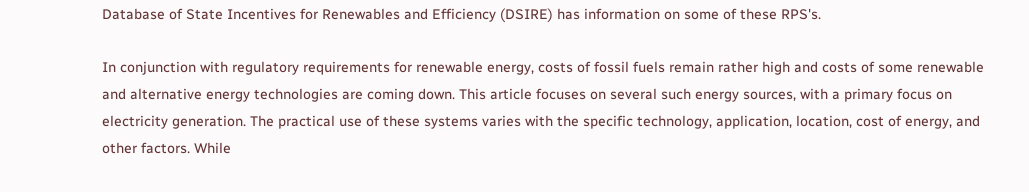Database of State Incentives for Renewables and Efficiency (DSIRE) has information on some of these RPS's.

In conjunction with regulatory requirements for renewable energy, costs of fossil fuels remain rather high and costs of some renewable and alternative energy technologies are coming down. This article focuses on several such energy sources, with a primary focus on electricity generation. The practical use of these systems varies with the specific technology, application, location, cost of energy, and other factors. While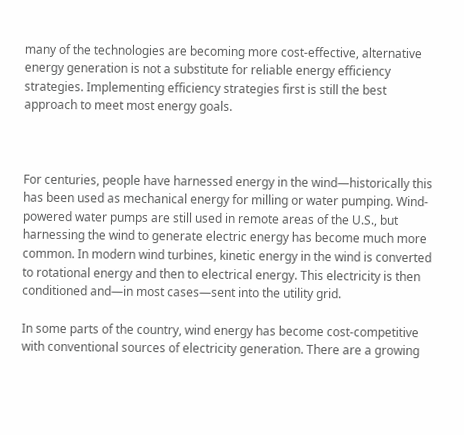many of the technologies are becoming more cost-effective, alternative energy generation is not a substitute for reliable energy efficiency strategies. Implementing efficiency strategies first is still the best approach to meet most energy goals.



For centuries, people have harnessed energy in the wind—historically this has been used as mechanical energy for milling or water pumping. Wind-powered water pumps are still used in remote areas of the U.S., but harnessing the wind to generate electric energy has become much more common. In modern wind turbines, kinetic energy in the wind is converted to rotational energy and then to electrical energy. This electricity is then conditioned and—in most cases—sent into the utility grid.

In some parts of the country, wind energy has become cost-competitive with conventional sources of electricity generation. There are a growing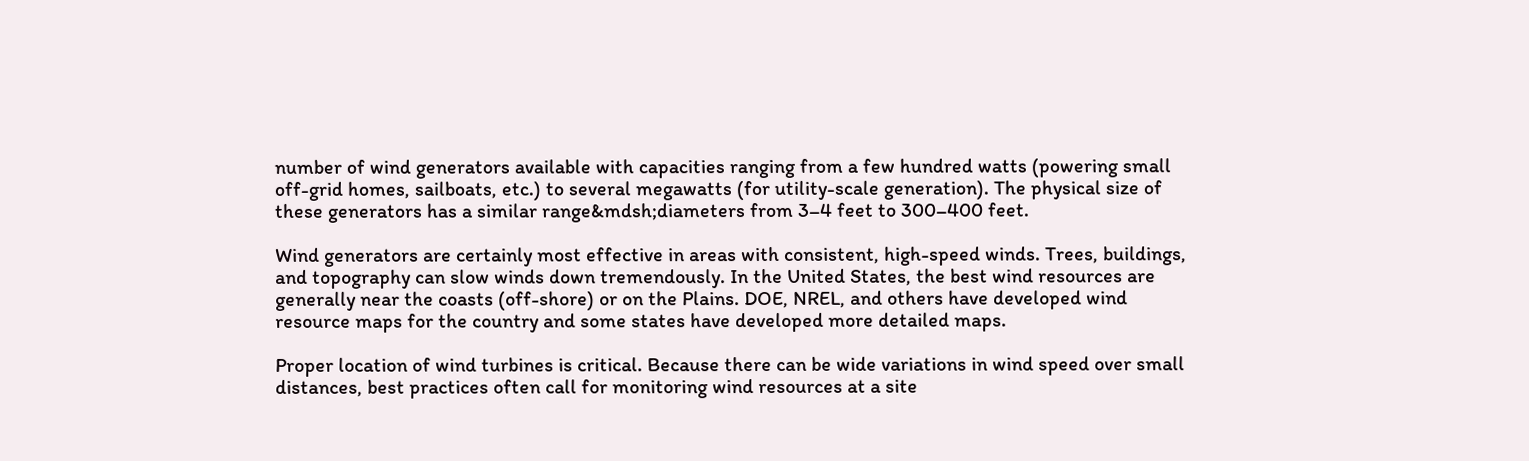number of wind generators available with capacities ranging from a few hundred watts (powering small off-grid homes, sailboats, etc.) to several megawatts (for utility-scale generation). The physical size of these generators has a similar range&mdsh;diameters from 3–4 feet to 300–400 feet.

Wind generators are certainly most effective in areas with consistent, high-speed winds. Trees, buildings, and topography can slow winds down tremendously. In the United States, the best wind resources are generally near the coasts (off-shore) or on the Plains. DOE, NREL, and others have developed wind resource maps for the country and some states have developed more detailed maps.

Proper location of wind turbines is critical. Because there can be wide variations in wind speed over small distances, best practices often call for monitoring wind resources at a site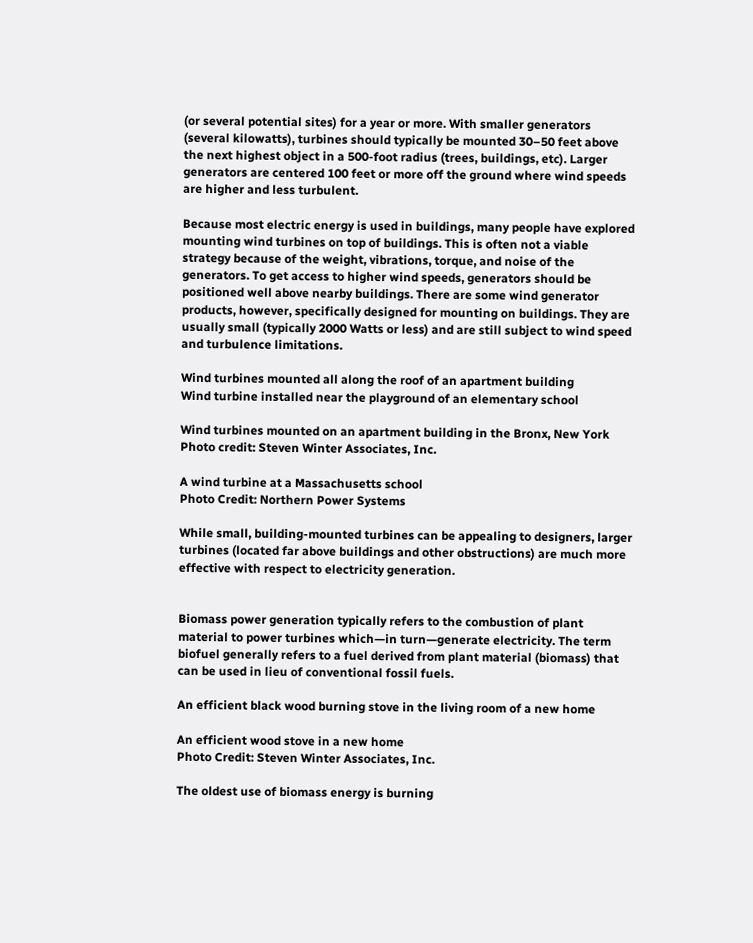(or several potential sites) for a year or more. With smaller generators (several kilowatts), turbines should typically be mounted 30–50 feet above the next highest object in a 500-foot radius (trees, buildings, etc). Larger generators are centered 100 feet or more off the ground where wind speeds are higher and less turbulent.

Because most electric energy is used in buildings, many people have explored mounting wind turbines on top of buildings. This is often not a viable strategy because of the weight, vibrations, torque, and noise of the generators. To get access to higher wind speeds, generators should be positioned well above nearby buildings. There are some wind generator products, however, specifically designed for mounting on buildings. They are usually small (typically 2000 Watts or less) and are still subject to wind speed and turbulence limitations.

Wind turbines mounted all along the roof of an apartment building
Wind turbine installed near the playground of an elementary school

Wind turbines mounted on an apartment building in the Bronx, New York
Photo credit: Steven Winter Associates, Inc.

A wind turbine at a Massachusetts school
Photo Credit: Northern Power Systems

While small, building-mounted turbines can be appealing to designers, larger turbines (located far above buildings and other obstructions) are much more effective with respect to electricity generation.


Biomass power generation typically refers to the combustion of plant material to power turbines which—in turn—generate electricity. The term biofuel generally refers to a fuel derived from plant material (biomass) that can be used in lieu of conventional fossil fuels.

An efficient black wood burning stove in the living room of a new home

An efficient wood stove in a new home
Photo Credit: Steven Winter Associates, Inc.

The oldest use of biomass energy is burning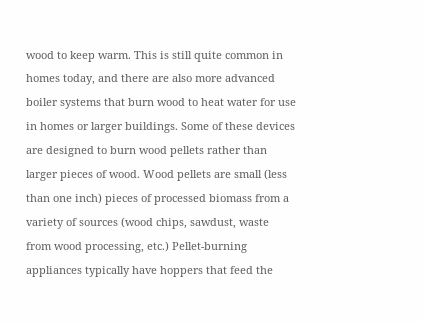wood to keep warm. This is still quite common in homes today, and there are also more advanced boiler systems that burn wood to heat water for use in homes or larger buildings. Some of these devices are designed to burn wood pellets rather than larger pieces of wood. Wood pellets are small (less than one inch) pieces of processed biomass from a variety of sources (wood chips, sawdust, waste from wood processing, etc.) Pellet-burning appliances typically have hoppers that feed the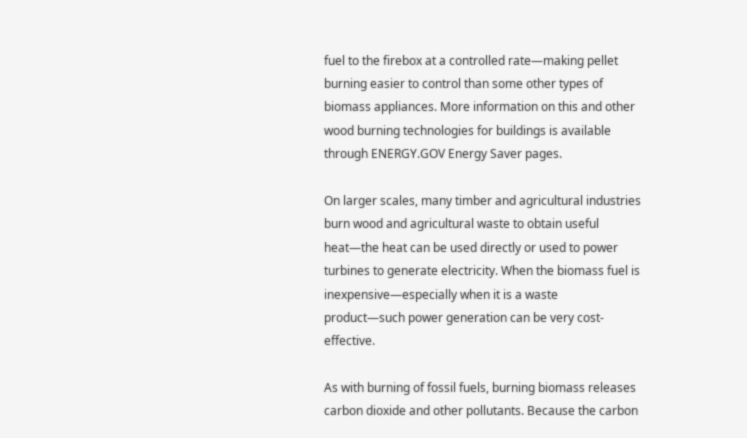fuel to the firebox at a controlled rate—making pellet burning easier to control than some other types of biomass appliances. More information on this and other wood burning technologies for buildings is available through ENERGY.GOV Energy Saver pages.

On larger scales, many timber and agricultural industries burn wood and agricultural waste to obtain useful heat—the heat can be used directly or used to power turbines to generate electricity. When the biomass fuel is inexpensive—especially when it is a waste product—such power generation can be very cost-effective.

As with burning of fossil fuels, burning biomass releases carbon dioxide and other pollutants. Because the carbon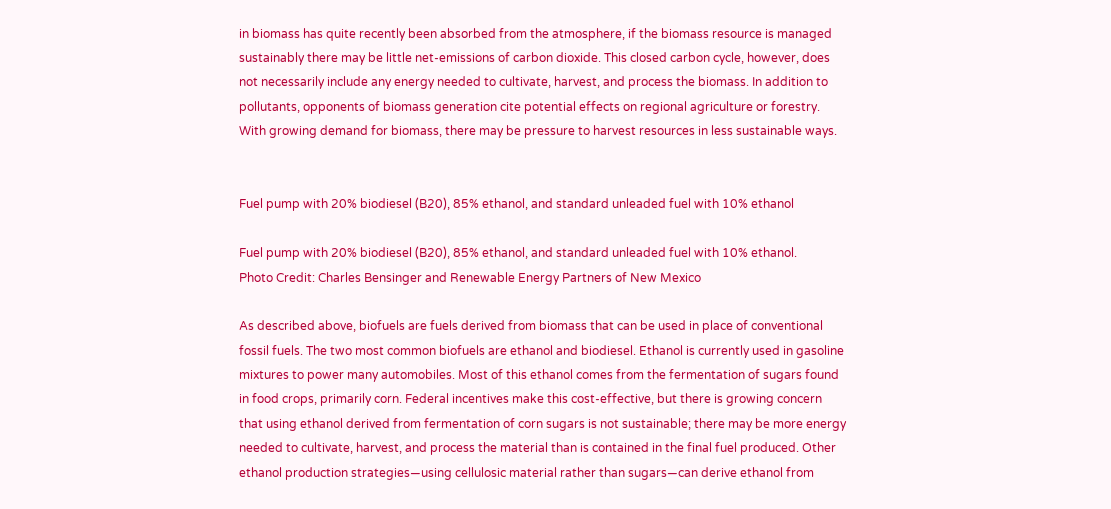in biomass has quite recently been absorbed from the atmosphere, if the biomass resource is managed sustainably there may be little net-emissions of carbon dioxide. This closed carbon cycle, however, does not necessarily include any energy needed to cultivate, harvest, and process the biomass. In addition to pollutants, opponents of biomass generation cite potential effects on regional agriculture or forestry. With growing demand for biomass, there may be pressure to harvest resources in less sustainable ways.


Fuel pump with 20% biodiesel (B20), 85% ethanol, and standard unleaded fuel with 10% ethanol

Fuel pump with 20% biodiesel (B20), 85% ethanol, and standard unleaded fuel with 10% ethanol.
Photo Credit: Charles Bensinger and Renewable Energy Partners of New Mexico

As described above, biofuels are fuels derived from biomass that can be used in place of conventional fossil fuels. The two most common biofuels are ethanol and biodiesel. Ethanol is currently used in gasoline mixtures to power many automobiles. Most of this ethanol comes from the fermentation of sugars found in food crops, primarily corn. Federal incentives make this cost-effective, but there is growing concern that using ethanol derived from fermentation of corn sugars is not sustainable; there may be more energy needed to cultivate, harvest, and process the material than is contained in the final fuel produced. Other ethanol production strategies—using cellulosic material rather than sugars—can derive ethanol from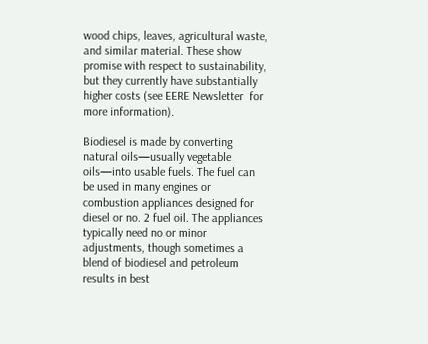wood chips, leaves, agricultural waste, and similar material. These show promise with respect to sustainability, but they currently have substantially higher costs (see EERE Newsletter  for more information).

Biodiesel is made by converting natural oils—usually vegetable oils—into usable fuels. The fuel can be used in many engines or combustion appliances designed for diesel or no. 2 fuel oil. The appliances typically need no or minor adjustments, though sometimes a blend of biodiesel and petroleum results in best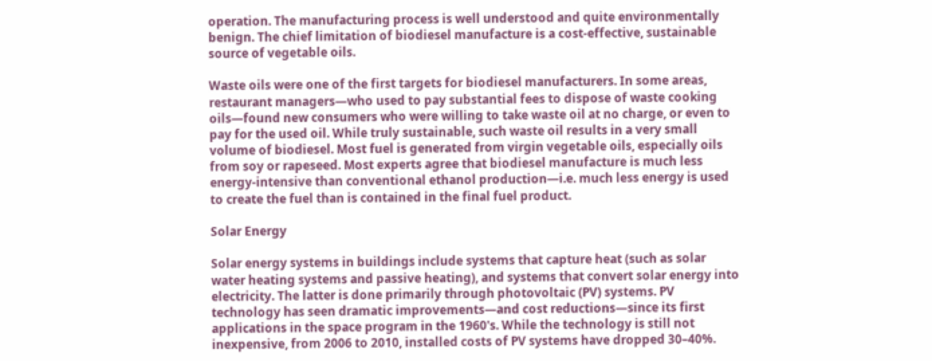operation. The manufacturing process is well understood and quite environmentally benign. The chief limitation of biodiesel manufacture is a cost-effective, sustainable source of vegetable oils.

Waste oils were one of the first targets for biodiesel manufacturers. In some areas, restaurant managers—who used to pay substantial fees to dispose of waste cooking oils—found new consumers who were willing to take waste oil at no charge, or even to pay for the used oil. While truly sustainable, such waste oil results in a very small volume of biodiesel. Most fuel is generated from virgin vegetable oils, especially oils from soy or rapeseed. Most experts agree that biodiesel manufacture is much less energy-intensive than conventional ethanol production—i.e. much less energy is used to create the fuel than is contained in the final fuel product.

Solar Energy

Solar energy systems in buildings include systems that capture heat (such as solar water heating systems and passive heating), and systems that convert solar energy into electricity. The latter is done primarily through photovoltaic (PV) systems. PV technology has seen dramatic improvements—and cost reductions—since its first applications in the space program in the 1960's. While the technology is still not inexpensive, from 2006 to 2010, installed costs of PV systems have dropped 30–40%.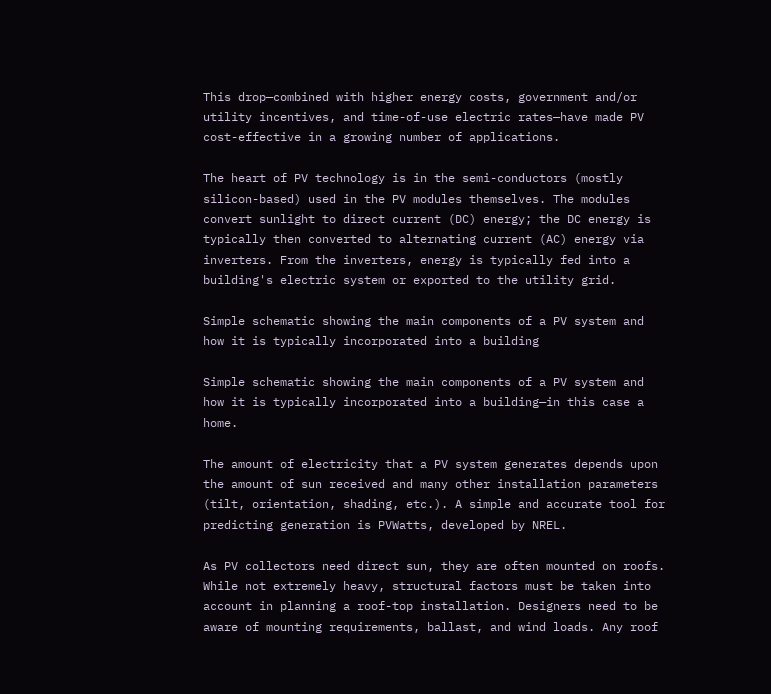This drop—combined with higher energy costs, government and/or utility incentives, and time-of-use electric rates—have made PV cost-effective in a growing number of applications.

The heart of PV technology is in the semi-conductors (mostly silicon-based) used in the PV modules themselves. The modules convert sunlight to direct current (DC) energy; the DC energy is typically then converted to alternating current (AC) energy via inverters. From the inverters, energy is typically fed into a building's electric system or exported to the utility grid.

Simple schematic showing the main components of a PV system and how it is typically incorporated into a building

Simple schematic showing the main components of a PV system and how it is typically incorporated into a building—in this case a home.

The amount of electricity that a PV system generates depends upon the amount of sun received and many other installation parameters (tilt, orientation, shading, etc.). A simple and accurate tool for predicting generation is PVWatts, developed by NREL.

As PV collectors need direct sun, they are often mounted on roofs. While not extremely heavy, structural factors must be taken into account in planning a roof-top installation. Designers need to be aware of mounting requirements, ballast, and wind loads. Any roof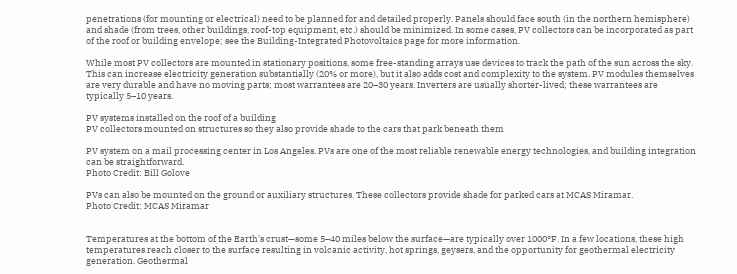penetrations (for mounting or electrical) need to be planned for and detailed properly. Panels should face south (in the northern hemisphere) and shade (from trees, other buildings, roof-top equipment, etc.) should be minimized. In some cases, PV collectors can be incorporated as part of the roof or building envelope; see the Building-Integrated Photovoltaics page for more information.

While most PV collectors are mounted in stationary positions, some free-standing arrays use devices to track the path of the sun across the sky. This can increase electricity generation substantially (20% or more), but it also adds cost and complexity to the system. PV modules themselves are very durable and have no moving parts; most warrantees are 20–30 years. Inverters are usually shorter-lived; these warrantees are typically 5–10 years.

PV systems installed on the roof of a building
PV collectors mounted on structures so they also provide shade to the cars that park beneath them

PV system on a mail processing center in Los Angeles. PVs are one of the most reliable renewable energy technologies, and building integration can be straightforward.
Photo Credit: Bill Golove

PVs can also be mounted on the ground or auxiliary structures. These collectors provide shade for parked cars at MCAS Miramar.
Photo Credit: MCAS Miramar


Temperatures at the bottom of the Earth's crust—some 5–40 miles below the surface—are typically over 1000°F. In a few locations, these high temperatures reach closer to the surface resulting in volcanic activity, hot springs, geysers, and the opportunity for geothermal electricity generation. Geothermal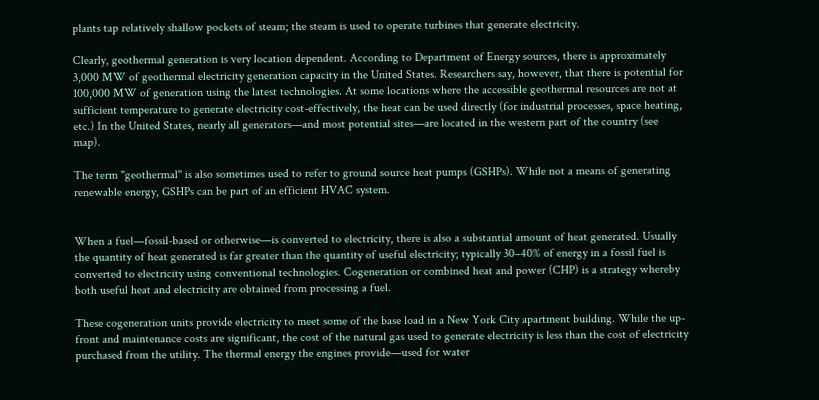plants tap relatively shallow pockets of steam; the steam is used to operate turbines that generate electricity.

Clearly, geothermal generation is very location dependent. According to Department of Energy sources, there is approximately 3,000 MW of geothermal electricity generation capacity in the United States. Researchers say, however, that there is potential for 100,000 MW of generation using the latest technologies. At some locations where the accessible geothermal resources are not at sufficient temperature to generate electricity cost-effectively, the heat can be used directly (for industrial processes, space heating, etc.) In the United States, nearly all generators—and most potential sites—are located in the western part of the country (see map).

The term "geothermal" is also sometimes used to refer to ground source heat pumps (GSHPs). While not a means of generating renewable energy, GSHPs can be part of an efficient HVAC system.


When a fuel—fossil-based or otherwise—is converted to electricity, there is also a substantial amount of heat generated. Usually the quantity of heat generated is far greater than the quantity of useful electricity; typically 30–40% of energy in a fossil fuel is converted to electricity using conventional technologies. Cogeneration or combined heat and power (CHP) is a strategy whereby both useful heat and electricity are obtained from processing a fuel.

These cogeneration units provide electricity to meet some of the base load in a New York City apartment building. While the up-front and maintenance costs are significant, the cost of the natural gas used to generate electricity is less than the cost of electricity purchased from the utility. The thermal energy the engines provide—used for water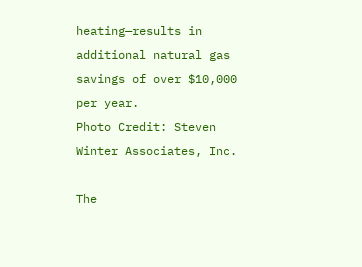heating—results in additional natural gas savings of over $10,000 per year.
Photo Credit: Steven Winter Associates, Inc.

The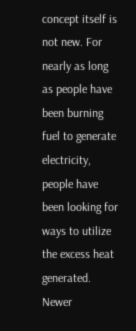concept itself is not new. For nearly as long as people have been burning fuel to generate electricity, people have been looking for ways to utilize the excess heat generated. Newer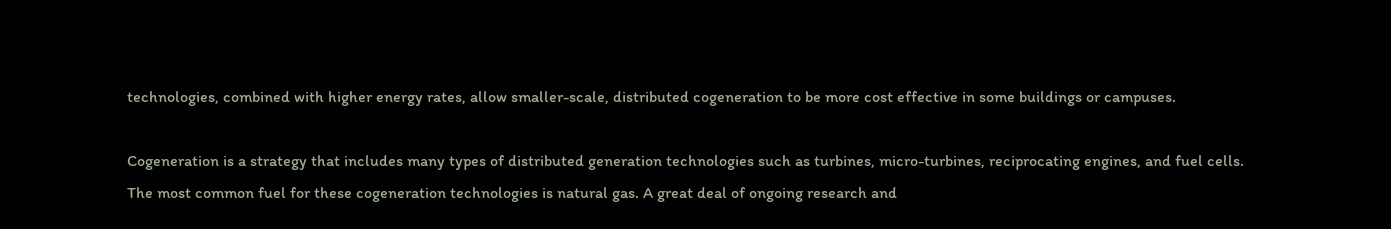technologies, combined with higher energy rates, allow smaller-scale, distributed cogeneration to be more cost effective in some buildings or campuses.

Cogeneration is a strategy that includes many types of distributed generation technologies such as turbines, micro-turbines, reciprocating engines, and fuel cells. The most common fuel for these cogeneration technologies is natural gas. A great deal of ongoing research and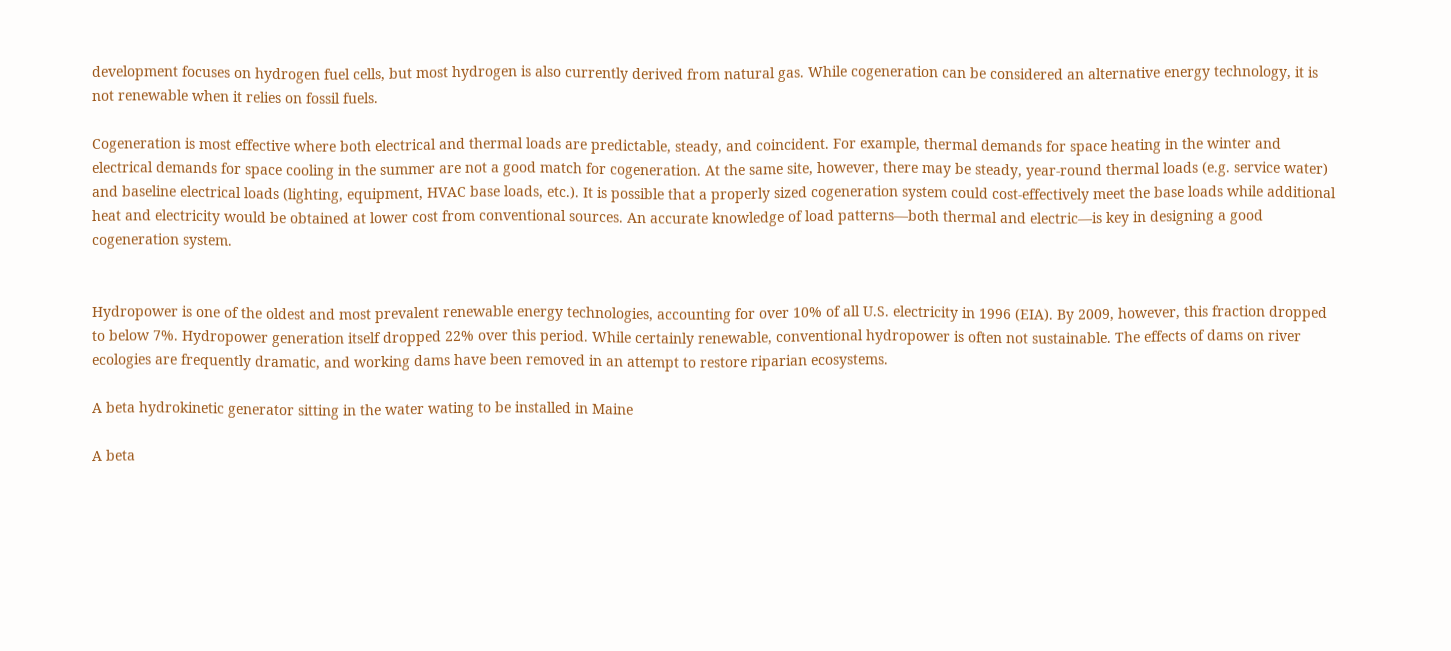development focuses on hydrogen fuel cells, but most hydrogen is also currently derived from natural gas. While cogeneration can be considered an alternative energy technology, it is not renewable when it relies on fossil fuels.

Cogeneration is most effective where both electrical and thermal loads are predictable, steady, and coincident. For example, thermal demands for space heating in the winter and electrical demands for space cooling in the summer are not a good match for cogeneration. At the same site, however, there may be steady, year-round thermal loads (e.g. service water) and baseline electrical loads (lighting, equipment, HVAC base loads, etc.). It is possible that a properly sized cogeneration system could cost-effectively meet the base loads while additional heat and electricity would be obtained at lower cost from conventional sources. An accurate knowledge of load patterns—both thermal and electric—is key in designing a good cogeneration system.


Hydropower is one of the oldest and most prevalent renewable energy technologies, accounting for over 10% of all U.S. electricity in 1996 (EIA). By 2009, however, this fraction dropped to below 7%. Hydropower generation itself dropped 22% over this period. While certainly renewable, conventional hydropower is often not sustainable. The effects of dams on river ecologies are frequently dramatic, and working dams have been removed in an attempt to restore riparian ecosystems.

A beta hydrokinetic generator sitting in the water wating to be installed in Maine

A beta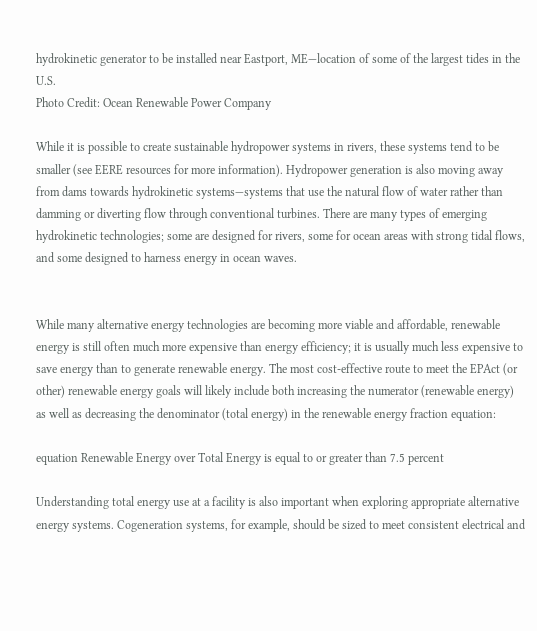hydrokinetic generator to be installed near Eastport, ME—location of some of the largest tides in the U.S.
Photo Credit: Ocean Renewable Power Company

While it is possible to create sustainable hydropower systems in rivers, these systems tend to be smaller (see EERE resources for more information). Hydropower generation is also moving away from dams towards hydrokinetic systems—systems that use the natural flow of water rather than damming or diverting flow through conventional turbines. There are many types of emerging hydrokinetic technologies; some are designed for rivers, some for ocean areas with strong tidal flows, and some designed to harness energy in ocean waves.


While many alternative energy technologies are becoming more viable and affordable, renewable energy is still often much more expensive than energy efficiency; it is usually much less expensive to save energy than to generate renewable energy. The most cost-effective route to meet the EPAct (or other) renewable energy goals will likely include both increasing the numerator (renewable energy) as well as decreasing the denominator (total energy) in the renewable energy fraction equation:

equation Renewable Energy over Total Energy is equal to or greater than 7.5 percent

Understanding total energy use at a facility is also important when exploring appropriate alternative energy systems. Cogeneration systems, for example, should be sized to meet consistent electrical and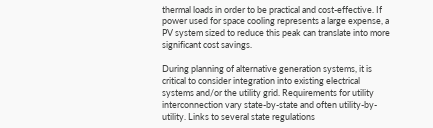thermal loads in order to be practical and cost-effective. If power used for space cooling represents a large expense, a PV system sized to reduce this peak can translate into more significant cost savings.

During planning of alternative generation systems, it is critical to consider integration into existing electrical systems and/or the utility grid. Requirements for utility interconnection vary state-by-state and often utility-by-utility. Links to several state regulations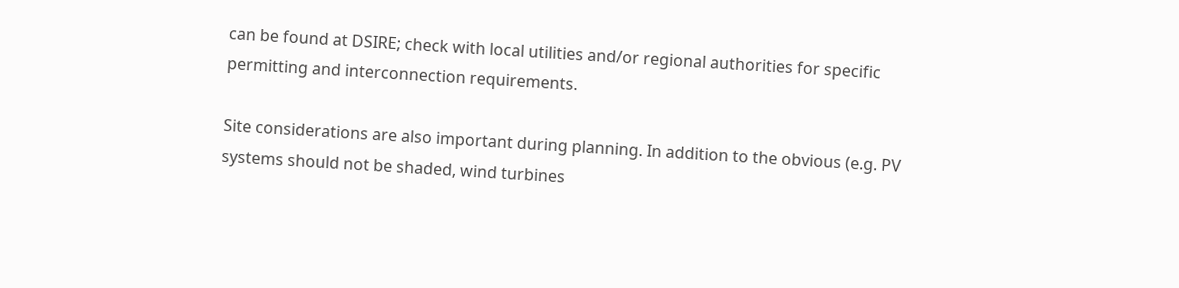can be found at DSIRE; check with local utilities and/or regional authorities for specific permitting and interconnection requirements.

Site considerations are also important during planning. In addition to the obvious (e.g. PV systems should not be shaded, wind turbines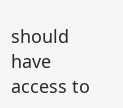should have access to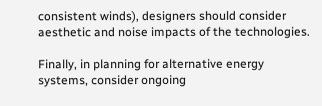consistent winds), designers should consider aesthetic and noise impacts of the technologies.

Finally, in planning for alternative energy systems, consider ongoing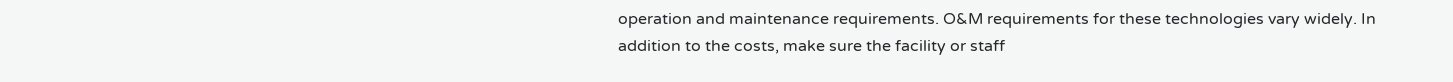operation and maintenance requirements. O&M requirements for these technologies vary widely. In addition to the costs, make sure the facility or staff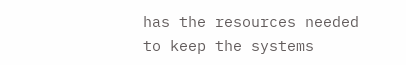has the resources needed to keep the systems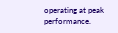operating at peak performance.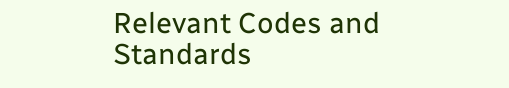Relevant Codes and Standards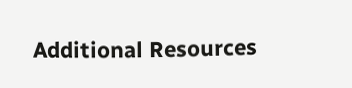Additional Resources